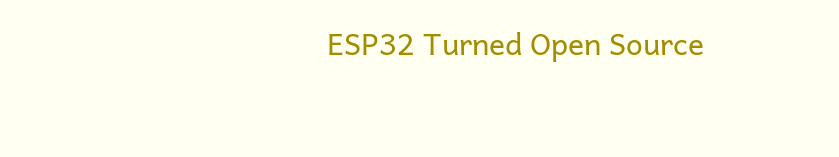ESP32 Turned Open Source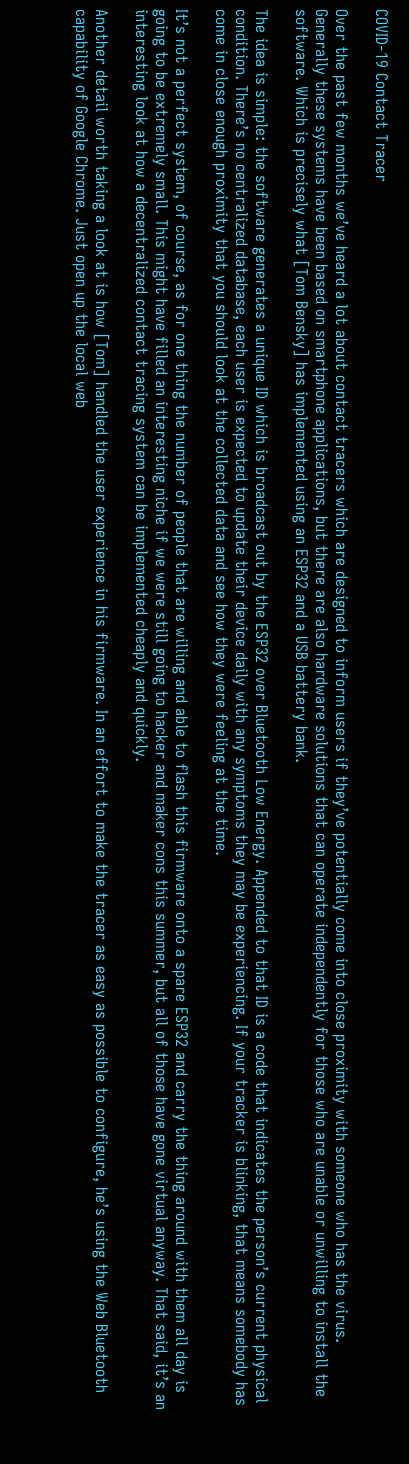COVID-19 Contact Tracer

Over the past few months we’ve heard a lot about contact tracers which are designed to inform users if they’ve potentially come into close proximity with someone who has the virus. Generally these systems have been based on smartphone applications, but there are also hardware solutions that can operate independently for those who are unable or unwilling to install the software. Which is precisely what [Tom Bensky] has implemented using an ESP32 and a USB battery bank.

The idea is simple: the software generates a unique ID which is broadcast out by the ESP32 over Bluetooth Low Energy. Appended to that ID is a code that indicates the person’s current physical condition. There’s no centralized database, each user is expected to update their device daily with any symptoms they may be experiencing. If your tracker is blinking, that means somebody has come in close enough proximity that you should look at the collected data and see how they were feeling at the time.

It’s not a perfect system, of course, as for one thing the number of people that are willing and able to flash this firmware onto a spare ESP32 and carry the thing around with them all day is going to be extremely small. This might have filled an interesting niche if we were still going to hacker and maker cons this summer, but all of those have gone virtual anyway. That said, it’s an interesting look at how a decentralized contact tracing system can be implemented cheaply and quickly.

Another detail worth taking a look at is how [Tom] handled the user experience in his firmware. In an effort to make the tracer as easy as possible to configure, he’s using the Web Bluetooth capability of Google Chrome. Just open up the local web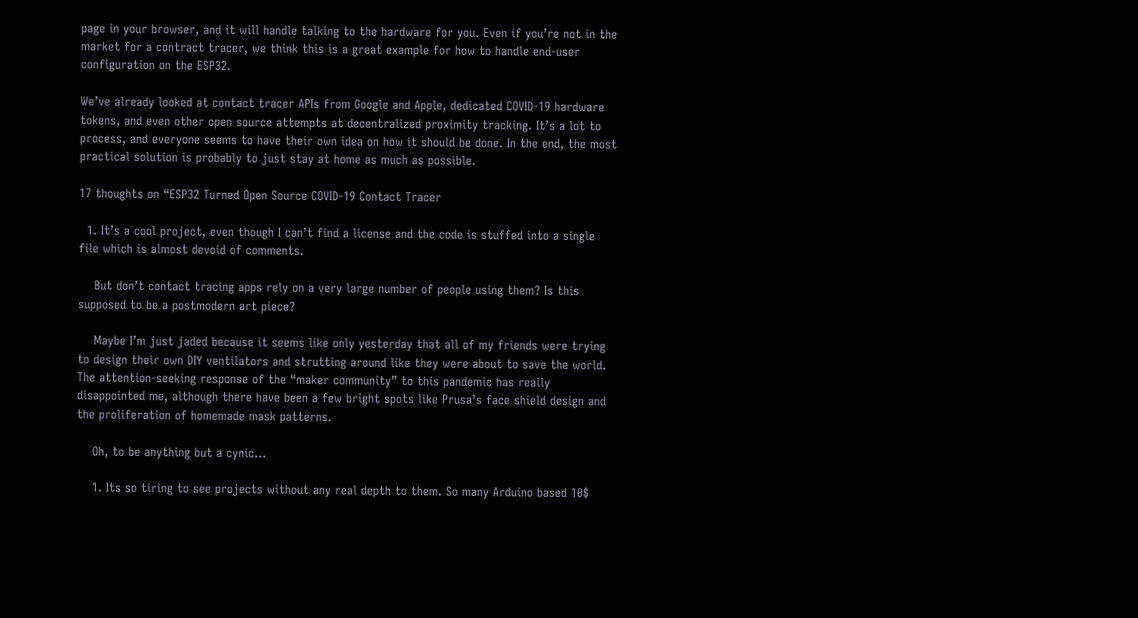page in your browser, and it will handle talking to the hardware for you. Even if you’re not in the market for a contract tracer, we think this is a great example for how to handle end-user configuration on the ESP32.

We’ve already looked at contact tracer APIs from Google and Apple, dedicated COVID-19 hardware tokens, and even other open source attempts at decentralized proximity tracking. It’s a lot to process, and everyone seems to have their own idea on how it should be done. In the end, the most practical solution is probably to just stay at home as much as possible.

17 thoughts on “ESP32 Turned Open Source COVID-19 Contact Tracer

  1. It’s a cool project, even though I can’t find a license and the code is stuffed into a single file which is almost devoid of comments.

    But don’t contact tracing apps rely on a very large number of people using them? Is this supposed to be a postmodern art piece?

    Maybe I’m just jaded because it seems like only yesterday that all of my friends were trying to design their own DIY ventilators and strutting around like they were about to save the world. The attention-seeking response of the “maker community” to this pandemic has really disappointed me, although there have been a few bright spots like Prusa’s face shield design and the proliferation of homemade mask patterns.

    Oh, to be anything but a cynic…

    1. Its so tiring to see projects without any real depth to them. So many Arduino based 10$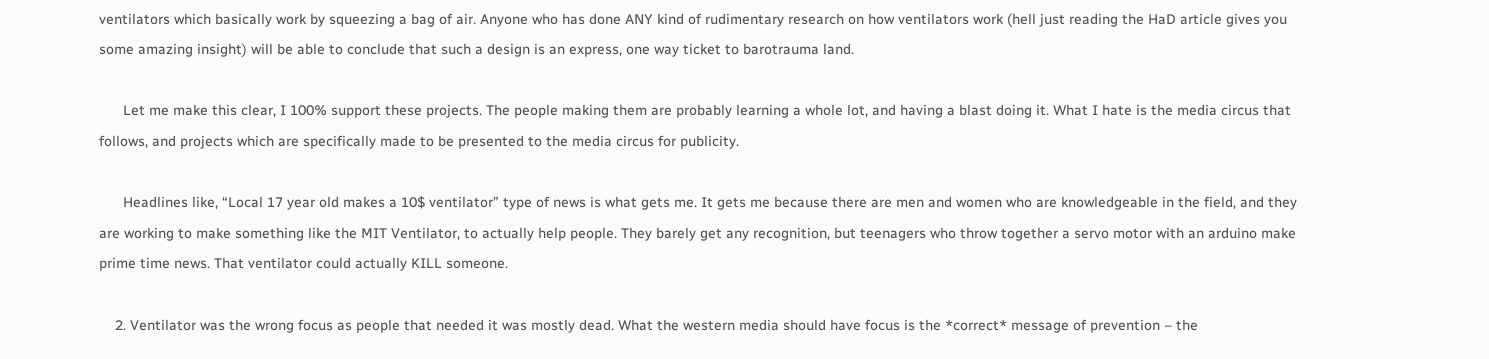ventilators which basically work by squeezing a bag of air. Anyone who has done ANY kind of rudimentary research on how ventilators work (hell just reading the HaD article gives you some amazing insight) will be able to conclude that such a design is an express, one way ticket to barotrauma land.

      Let me make this clear, I 100% support these projects. The people making them are probably learning a whole lot, and having a blast doing it. What I hate is the media circus that follows, and projects which are specifically made to be presented to the media circus for publicity.

      Headlines like, “Local 17 year old makes a 10$ ventilator” type of news is what gets me. It gets me because there are men and women who are knowledgeable in the field, and they are working to make something like the MIT Ventilator, to actually help people. They barely get any recognition, but teenagers who throw together a servo motor with an arduino make prime time news. That ventilator could actually KILL someone.

    2. Ventilator was the wrong focus as people that needed it was mostly dead. What the western media should have focus is the *correct* message of prevention – the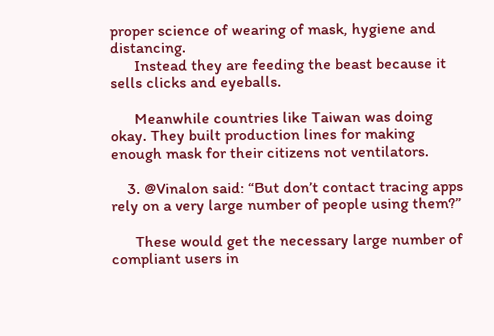proper science of wearing of mask, hygiene and distancing.
      Instead they are feeding the beast because it sells clicks and eyeballs.

      Meanwhile countries like Taiwan was doing okay. They built production lines for making enough mask for their citizens not ventilators.

    3. @Vinalon said: “But don’t contact tracing apps rely on a very large number of people using them?”

      These would get the necessary large number of compliant users in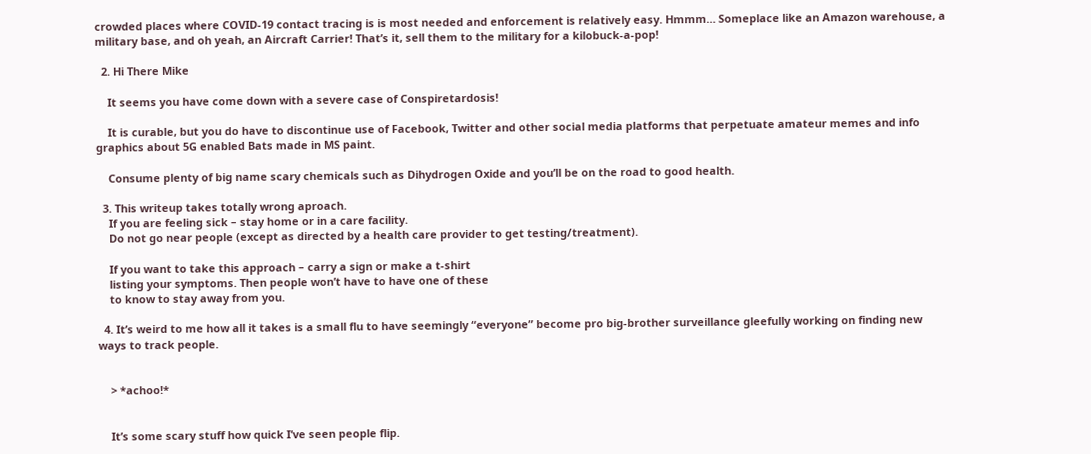crowded places where COVID-19 contact tracing is is most needed and enforcement is relatively easy. Hmmm… Someplace like an Amazon warehouse, a military base, and oh yeah, an Aircraft Carrier! That’s it, sell them to the military for a kilobuck-a-pop!

  2. Hi There Mike

    It seems you have come down with a severe case of Conspiretardosis!

    It is curable, but you do have to discontinue use of Facebook, Twitter and other social media platforms that perpetuate amateur memes and info graphics about 5G enabled Bats made in MS paint.

    Consume plenty of big name scary chemicals such as Dihydrogen Oxide and you’ll be on the road to good health.

  3. This writeup takes totally wrong aproach.
    If you are feeling sick – stay home or in a care facility.
    Do not go near people (except as directed by a health care provider to get testing/treatment).

    If you want to take this approach – carry a sign or make a t-shirt
    listing your symptoms. Then people won’t have to have one of these
    to know to stay away from you.

  4. It’s weird to me how all it takes is a small flu to have seemingly “everyone” become pro big-brother surveillance gleefully working on finding new ways to track people.


    > *achoo!*


    It’s some scary stuff how quick I’ve seen people flip.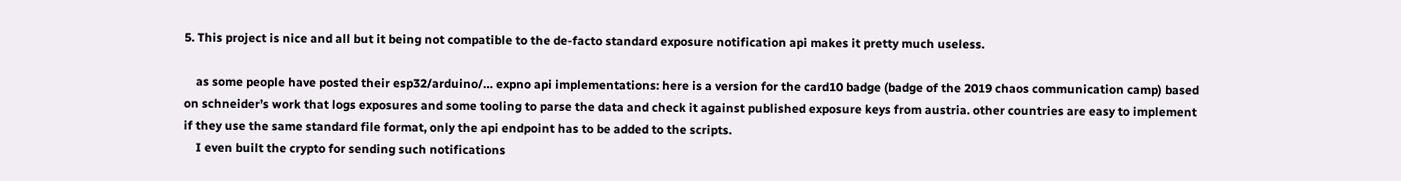5. This project is nice and all but it being not compatible to the de-facto standard exposure notification api makes it pretty much useless.

    as some people have posted their esp32/arduino/… expno api implementations: here is a version for the card10 badge (badge of the 2019 chaos communication camp) based on schneider’s work that logs exposures and some tooling to parse the data and check it against published exposure keys from austria. other countries are easy to implement if they use the same standard file format, only the api endpoint has to be added to the scripts.
    I even built the crypto for sending such notifications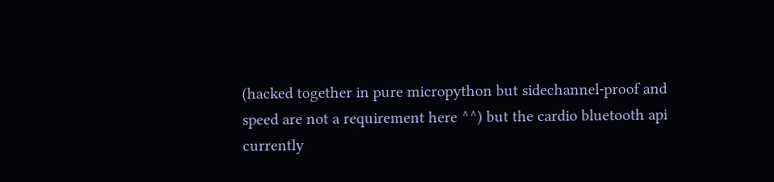(hacked together in pure micropython but sidechannel-proof and speed are not a requirement here ^^) but the cardio bluetooth api currently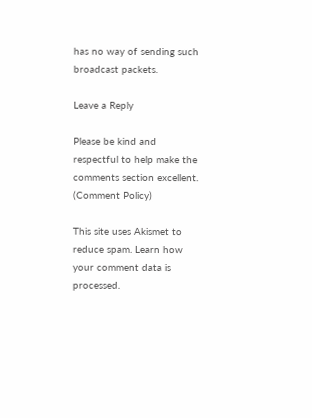has no way of sending such broadcast packets.

Leave a Reply

Please be kind and respectful to help make the comments section excellent. (Comment Policy)

This site uses Akismet to reduce spam. Learn how your comment data is processed.